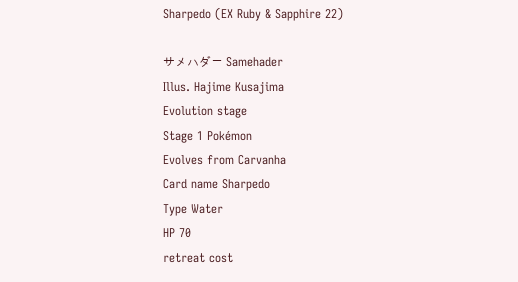Sharpedo (EX Ruby & Sapphire 22)

サメハダー Samehader
Illus. Hajime Kusajima
Evolution stage
Stage 1 Pokémon
Evolves from Carvanha
Card name Sharpedo
Type Water
HP 70
retreat cost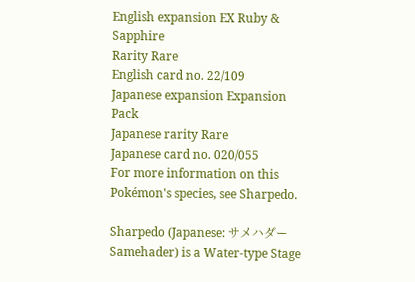English expansion EX Ruby & Sapphire
Rarity Rare
English card no. 22/109
Japanese expansion Expansion Pack
Japanese rarity Rare
Japanese card no. 020/055
For more information on this Pokémon's species, see Sharpedo.

Sharpedo (Japanese: サメハダー Samehader) is a Water-type Stage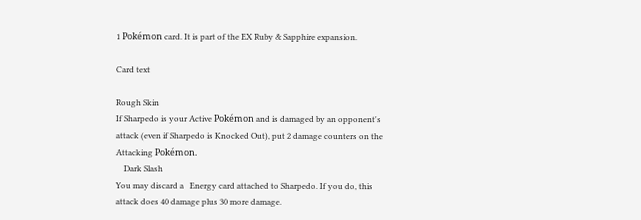1 Pokémon card. It is part of the EX Ruby & Sapphire expansion.

Card text

Rough Skin
If Sharpedo is your Active Pokémon and is damaged by an opponent's attack (even if Sharpedo is Knocked Out), put 2 damage counters on the Attacking Pokémon.
    Dark Slash
You may discard a   Energy card attached to Sharpedo. If you do, this attack does 40 damage plus 30 more damage.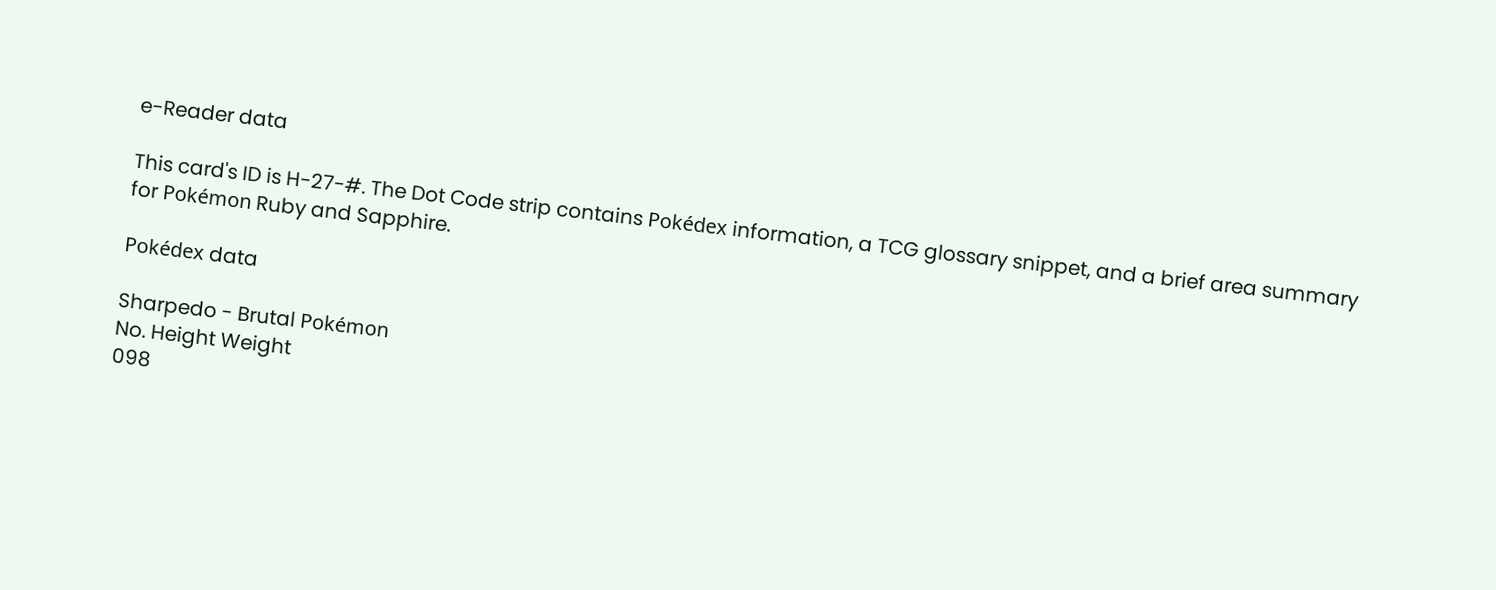e-Reader data

This card's ID is H-27-#. The Dot Code strip contains Pokédex information, a TCG glossary snippet, and a brief area summary for Pokémon Ruby and Sapphire.

Pokédex data

Sharpedo - Brutal Pokémon
No. Height Weight
098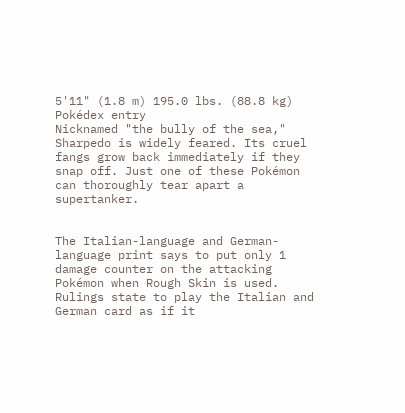5'11" (1.8 m) 195.0 lbs. (88.8 kg)
Pokédex entry
Nicknamed "the bully of the sea," Sharpedo is widely feared. Its cruel fangs grow back immediately if they snap off. Just one of these Pokémon can thoroughly tear apart a supertanker.


The Italian-language and German-language print says to put only 1 damage counter on the attacking Pokémon when Rough Skin is used. Rulings state to play the Italian and German card as if it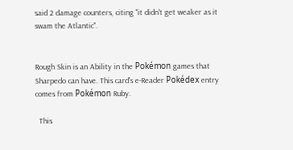said 2 damage counters, citing "it didn't get weaker as it swam the Atlantic".


Rough Skin is an Ability in the Pokémon games that Sharpedo can have. This card's e-Reader Pokédex entry comes from Pokémon Ruby.

  This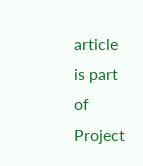article is part of Project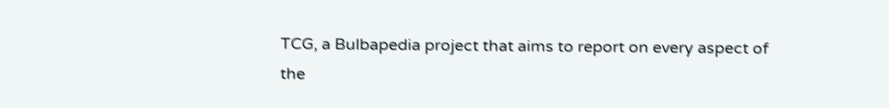TCG, a Bulbapedia project that aims to report on every aspect of the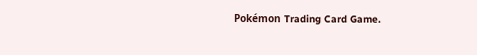Pokémon Trading Card Game.